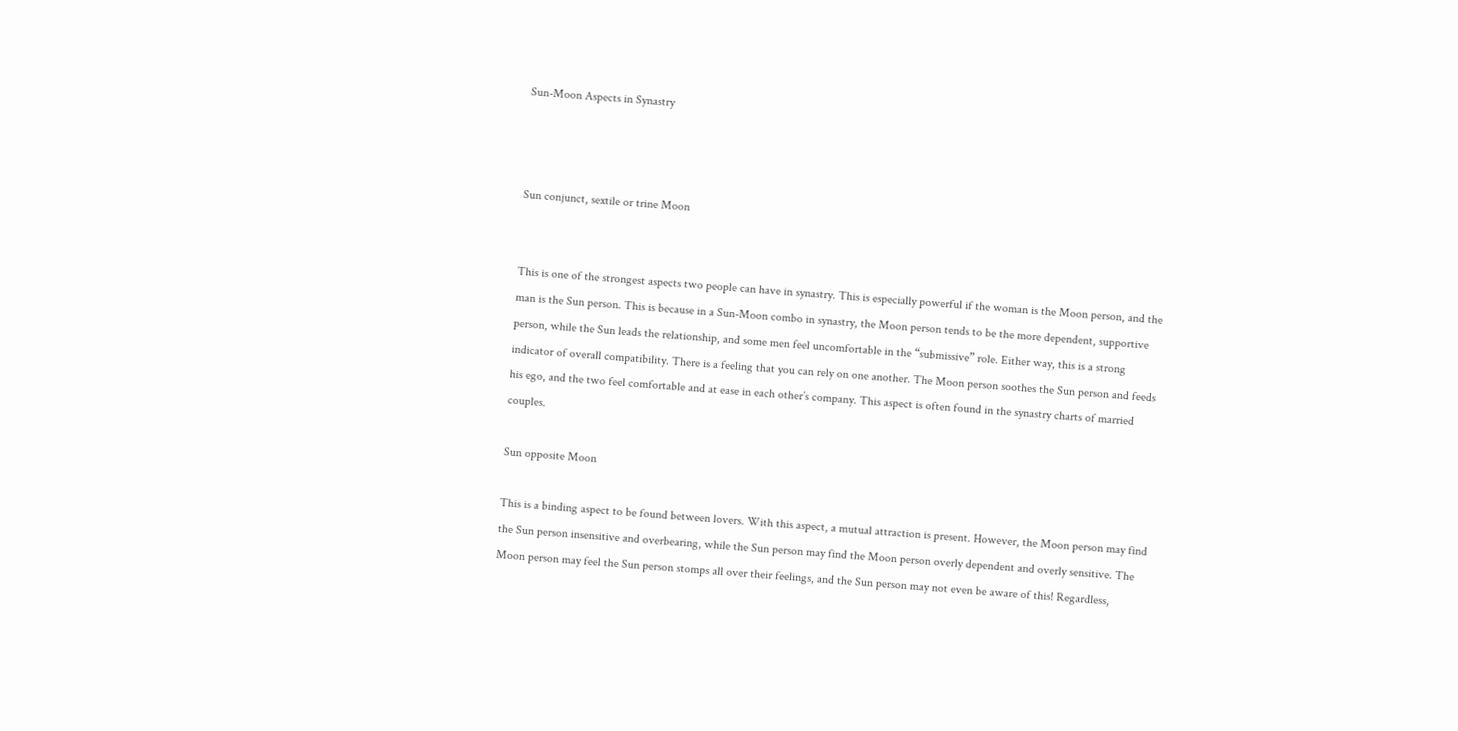Sun-Moon Aspects in Synastry



Sun conjunct, sextile or trine Moon


This is one of the strongest aspects two people can have in synastry. This is especially powerful if the woman is the Moon person, and the man is the Sun person. This is because in a Sun-Moon combo in synastry, the Moon person tends to be the more dependent, supportive person, while the Sun leads the relationship, and some men feel uncomfortable in the “submissive” role. Either way, this is a strong indicator of overall compatibility. There is a feeling that you can rely on one another. The Moon person soothes the Sun person and feeds his ego, and the two feel comfortable and at ease in each other’s company. This aspect is often found in the synastry charts of married couples.

Sun opposite Moon

This is a binding aspect to be found between lovers. With this aspect, a mutual attraction is present. However, the Moon person may find the Sun person insensitive and overbearing, while the Sun person may find the Moon person overly dependent and overly sensitive. The Moon person may feel the Sun person stomps all over their feelings, and the Sun person may not even be aware of this! Regardless,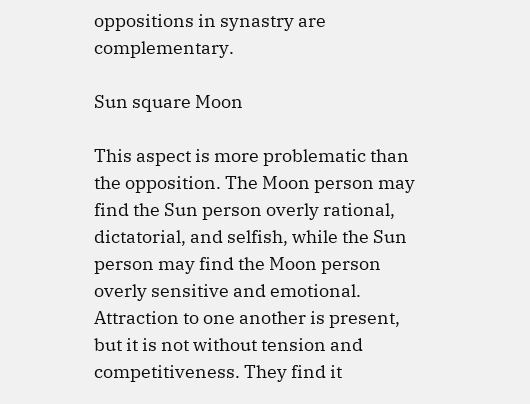oppositions in synastry are complementary.

Sun square Moon

This aspect is more problematic than the opposition. The Moon person may find the Sun person overly rational, dictatorial, and selfish, while the Sun person may find the Moon person overly sensitive and emotional. Attraction to one another is present, but it is not without tension and competitiveness. They find it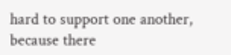hard to support one another, because there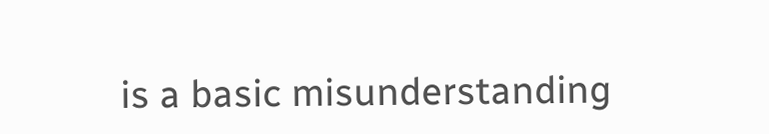is a basic misunderstanding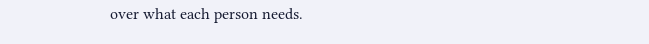over what each person needs.